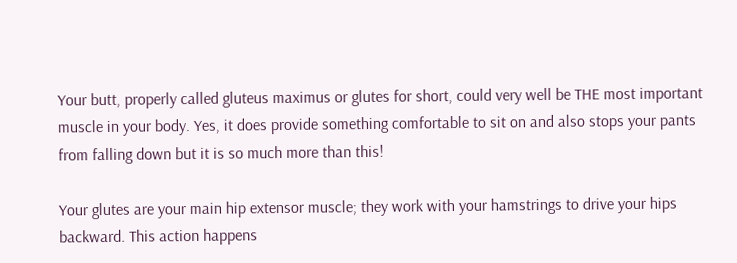Your butt, properly called gluteus maximus or glutes for short, could very well be THE most important muscle in your body. Yes, it does provide something comfortable to sit on and also stops your pants from falling down but it is so much more than this!

Your glutes are your main hip extensor muscle; they work with your hamstrings to drive your hips backward. This action happens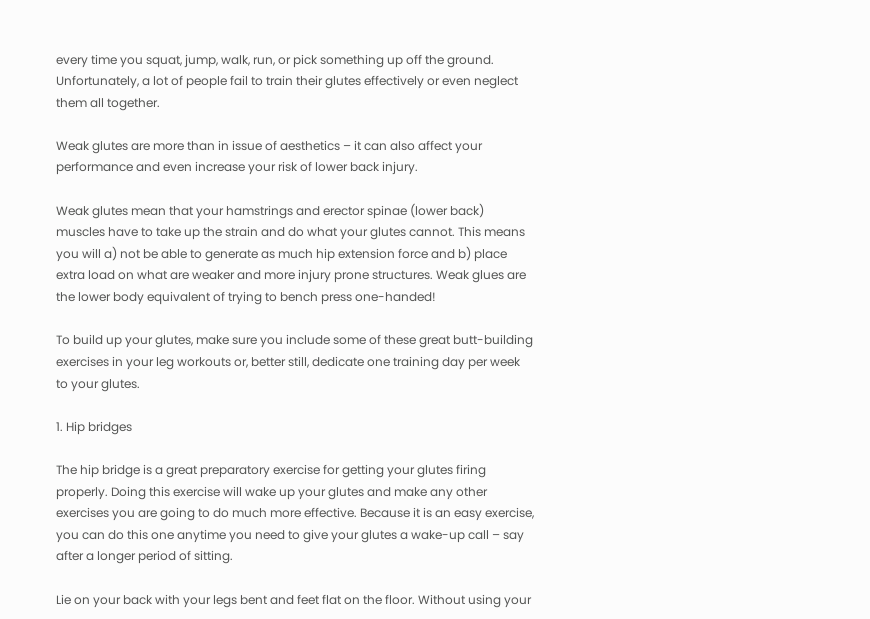every time you squat, jump, walk, run, or pick something up off the ground. Unfortunately, a lot of people fail to train their glutes effectively or even neglect them all together.

Weak glutes are more than in issue of aesthetics – it can also affect your performance and even increase your risk of lower back injury.

Weak glutes mean that your hamstrings and erector spinae (lower back) muscles have to take up the strain and do what your glutes cannot. This means you will a) not be able to generate as much hip extension force and b) place extra load on what are weaker and more injury prone structures. Weak glues are the lower body equivalent of trying to bench press one-handed!

To build up your glutes, make sure you include some of these great butt-building exercises in your leg workouts or, better still, dedicate one training day per week to your glutes.

1. Hip bridges

The hip bridge is a great preparatory exercise for getting your glutes firing properly. Doing this exercise will wake up your glutes and make any other exercises you are going to do much more effective. Because it is an easy exercise, you can do this one anytime you need to give your glutes a wake-up call – say after a longer period of sitting.

Lie on your back with your legs bent and feet flat on the floor. Without using your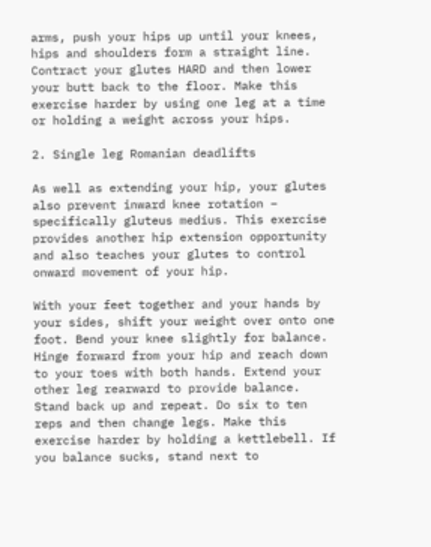arms, push your hips up until your knees, hips and shoulders form a straight line. Contract your glutes HARD and then lower your butt back to the floor. Make this exercise harder by using one leg at a time or holding a weight across your hips.

2. Single leg Romanian deadlifts

As well as extending your hip, your glutes also prevent inward knee rotation – specifically gluteus medius. This exercise provides another hip extension opportunity and also teaches your glutes to control onward movement of your hip.

With your feet together and your hands by your sides, shift your weight over onto one foot. Bend your knee slightly for balance. Hinge forward from your hip and reach down to your toes with both hands. Extend your other leg rearward to provide balance. Stand back up and repeat. Do six to ten reps and then change legs. Make this exercise harder by holding a kettlebell. If you balance sucks, stand next to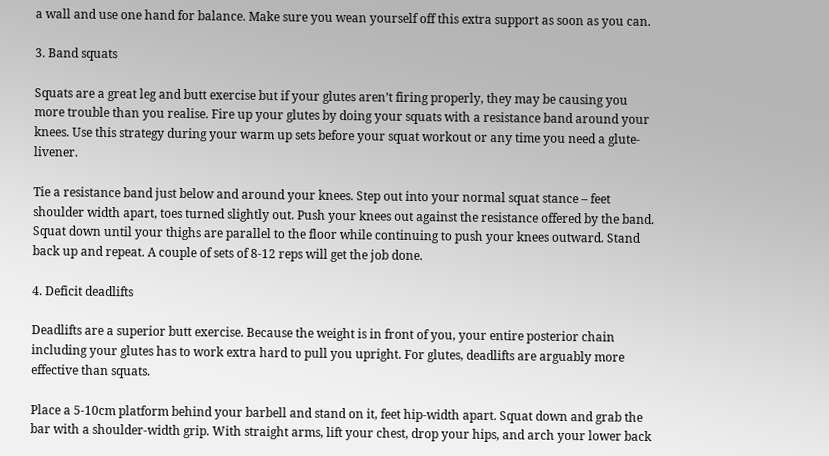a wall and use one hand for balance. Make sure you wean yourself off this extra support as soon as you can.

3. Band squats

Squats are a great leg and butt exercise but if your glutes aren’t firing properly, they may be causing you more trouble than you realise. Fire up your glutes by doing your squats with a resistance band around your knees. Use this strategy during your warm up sets before your squat workout or any time you need a glute-livener.

Tie a resistance band just below and around your knees. Step out into your normal squat stance – feet shoulder width apart, toes turned slightly out. Push your knees out against the resistance offered by the band. Squat down until your thighs are parallel to the floor while continuing to push your knees outward. Stand back up and repeat. A couple of sets of 8-12 reps will get the job done.

4. Deficit deadlifts

Deadlifts are a superior butt exercise. Because the weight is in front of you, your entire posterior chain including your glutes has to work extra hard to pull you upright. For glutes, deadlifts are arguably more effective than squats.

Place a 5-10cm platform behind your barbell and stand on it, feet hip-width apart. Squat down and grab the bar with a shoulder-width grip. With straight arms, lift your chest, drop your hips, and arch your lower back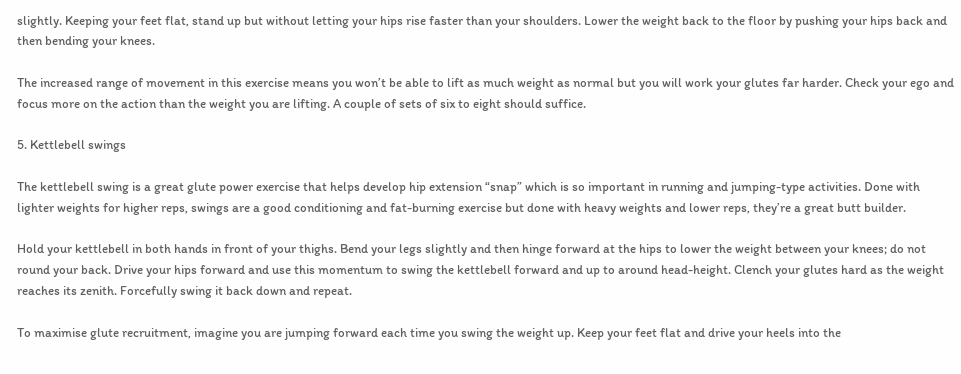slightly. Keeping your feet flat, stand up but without letting your hips rise faster than your shoulders. Lower the weight back to the floor by pushing your hips back and then bending your knees.

The increased range of movement in this exercise means you won’t be able to lift as much weight as normal but you will work your glutes far harder. Check your ego and focus more on the action than the weight you are lifting. A couple of sets of six to eight should suffice.

5. Kettlebell swings

The kettlebell swing is a great glute power exercise that helps develop hip extension “snap” which is so important in running and jumping-type activities. Done with lighter weights for higher reps, swings are a good conditioning and fat-burning exercise but done with heavy weights and lower reps, they’re a great butt builder.

Hold your kettlebell in both hands in front of your thighs. Bend your legs slightly and then hinge forward at the hips to lower the weight between your knees; do not round your back. Drive your hips forward and use this momentum to swing the kettlebell forward and up to around head-height. Clench your glutes hard as the weight reaches its zenith. Forcefully swing it back down and repeat.

To maximise glute recruitment, imagine you are jumping forward each time you swing the weight up. Keep your feet flat and drive your heels into the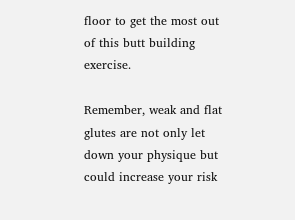floor to get the most out of this butt building exercise.

Remember, weak and flat glutes are not only let down your physique but could increase your risk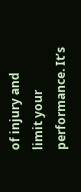of injury and limit your performance. It’s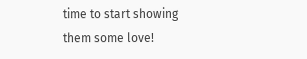time to start showing them some love!